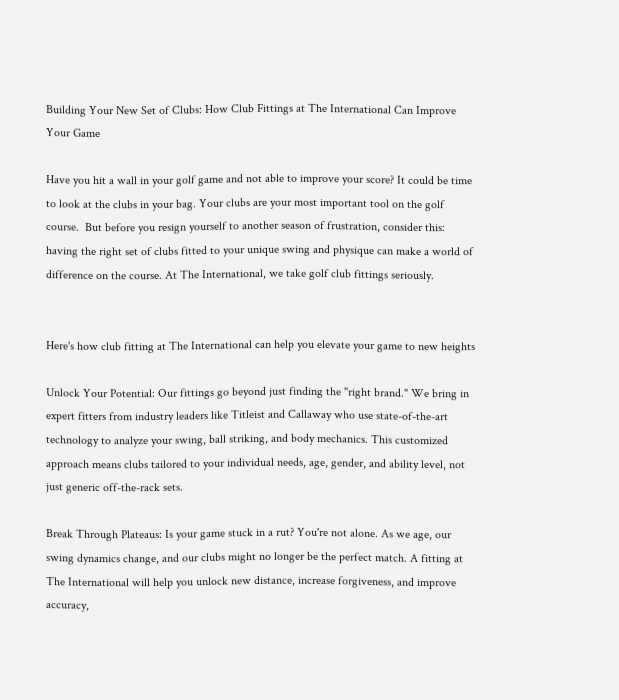Building Your New Set of Clubs: How Club Fittings at The International Can Improve Your Game

Have you hit a wall in your golf game and not able to improve your score? It could be time to look at the clubs in your bag. Your clubs are your most important tool on the golf course.  But before you resign yourself to another season of frustration, consider this: having the right set of clubs fitted to your unique swing and physique can make a world of difference on the course. At The International, we take golf club fittings seriously.


Here's how club fitting at The International can help you elevate your game to new heights

Unlock Your Potential: Our fittings go beyond just finding the "right brand." We bring in expert fitters from industry leaders like Titleist and Callaway who use state-of-the-art technology to analyze your swing, ball striking, and body mechanics. This customized approach means clubs tailored to your individual needs, age, gender, and ability level, not just generic off-the-rack sets.

Break Through Plateaus: Is your game stuck in a rut? You're not alone. As we age, our swing dynamics change, and our clubs might no longer be the perfect match. A fitting at The International will help you unlock new distance, increase forgiveness, and improve accuracy,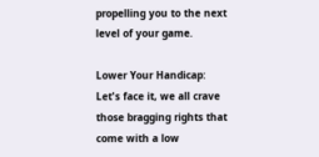propelling you to the next level of your game.

Lower Your Handicap: Let's face it, we all crave those bragging rights that come with a low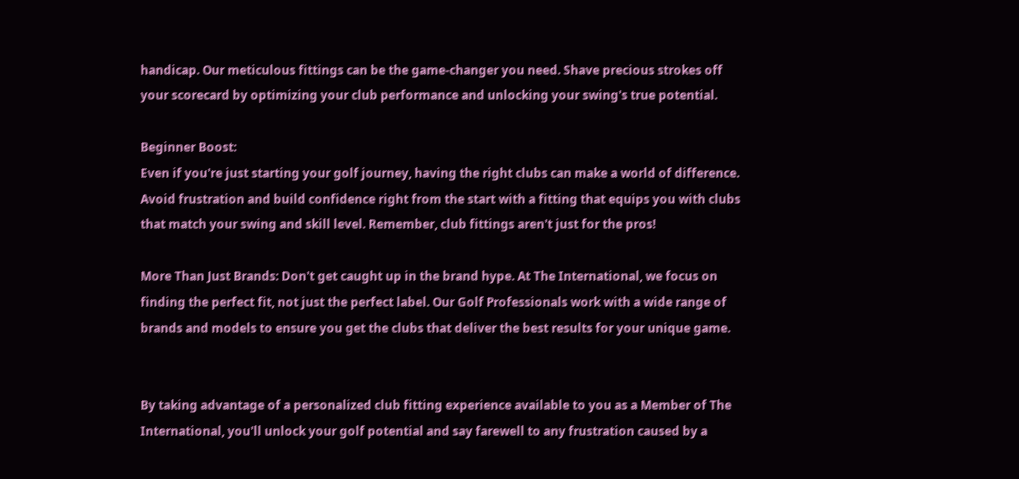handicap. Our meticulous fittings can be the game-changer you need. Shave precious strokes off your scorecard by optimizing your club performance and unlocking your swing's true potential.

Beginner Boost:
Even if you're just starting your golf journey, having the right clubs can make a world of difference. Avoid frustration and build confidence right from the start with a fitting that equips you with clubs that match your swing and skill level. Remember, club fittings aren't just for the pros!

More Than Just Brands: Don't get caught up in the brand hype. At The International, we focus on finding the perfect fit, not just the perfect label. Our Golf Professionals work with a wide range of brands and models to ensure you get the clubs that deliver the best results for your unique game.


By taking advantage of a personalized club fitting experience available to you as a Member of The International, you'll unlock your golf potential and say farewell to any frustration caused by a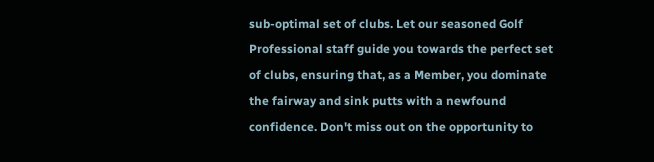sub-optimal set of clubs. Let our seasoned Golf Professional staff guide you towards the perfect set of clubs, ensuring that, as a Member, you dominate the fairway and sink putts with a newfound confidence. Don't miss out on the opportunity to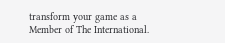transform your game as a Member of The International.